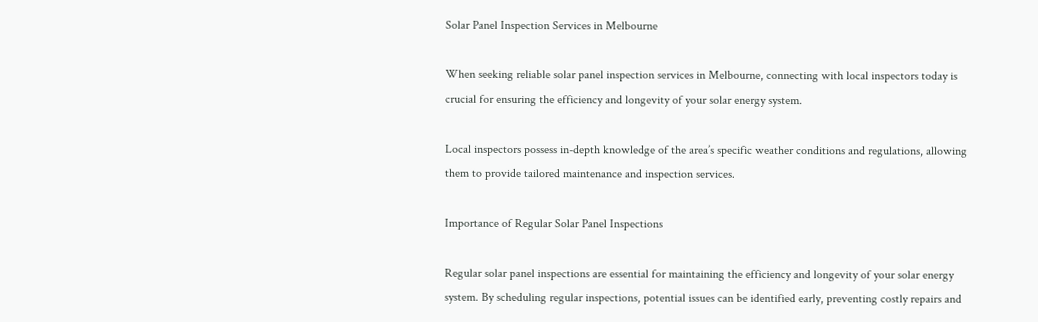Solar Panel Inspection Services in Melbourne

When seeking reliable solar panel inspection services in Melbourne, connecting with local inspectors today is crucial for ensuring the efficiency and longevity of your solar energy system.

Local inspectors possess in-depth knowledge of the area’s specific weather conditions and regulations, allowing them to provide tailored maintenance and inspection services.

Importance of Regular Solar Panel Inspections

Regular solar panel inspections are essential for maintaining the efficiency and longevity of your solar energy system. By scheduling regular inspections, potential issues can be identified early, preventing costly repairs and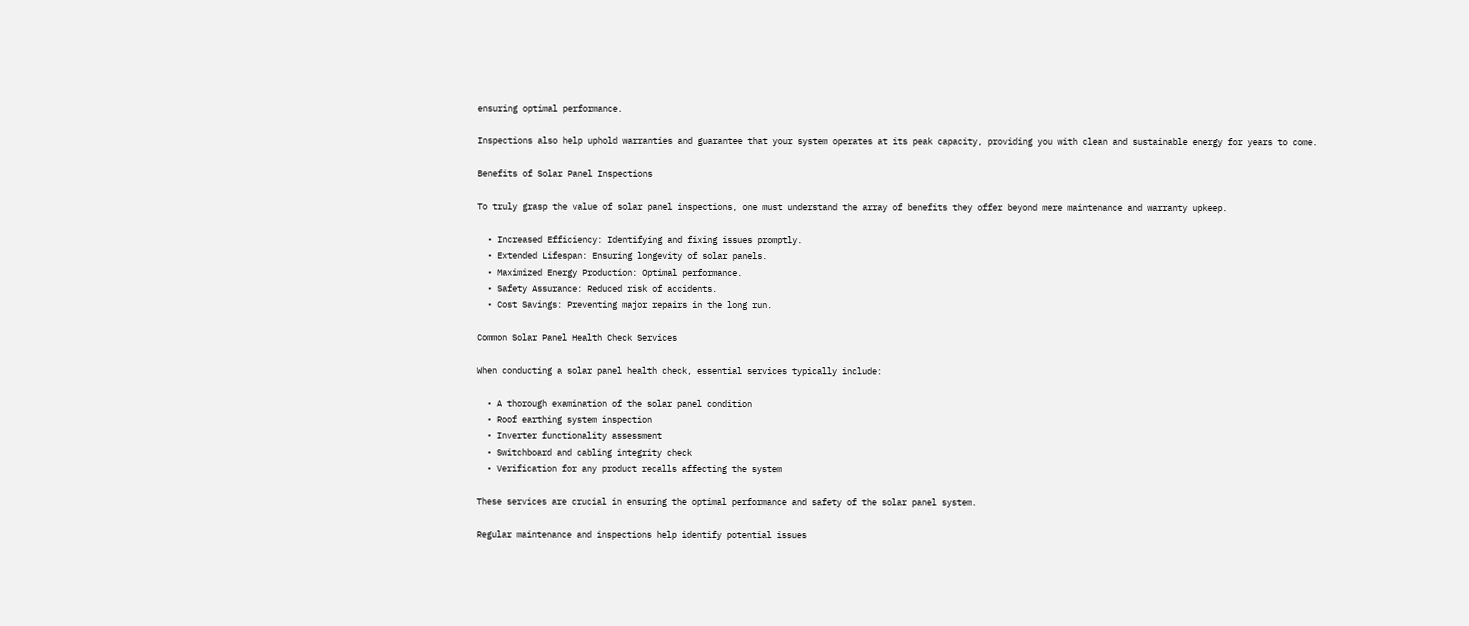ensuring optimal performance.

Inspections also help uphold warranties and guarantee that your system operates at its peak capacity, providing you with clean and sustainable energy for years to come.

Benefits of Solar Panel Inspections

To truly grasp the value of solar panel inspections, one must understand the array of benefits they offer beyond mere maintenance and warranty upkeep.

  • Increased Efficiency: Identifying and fixing issues promptly.
  • Extended Lifespan: Ensuring longevity of solar panels.
  • Maximized Energy Production: Optimal performance.
  • Safety Assurance: Reduced risk of accidents.
  • Cost Savings: Preventing major repairs in the long run.

Common Solar Panel Health Check Services

When conducting a solar panel health check, essential services typically include:

  • A thorough examination of the solar panel condition
  • Roof earthing system inspection
  • Inverter functionality assessment
  • Switchboard and cabling integrity check
  • Verification for any product recalls affecting the system

These services are crucial in ensuring the optimal performance and safety of the solar panel system.

Regular maintenance and inspections help identify potential issues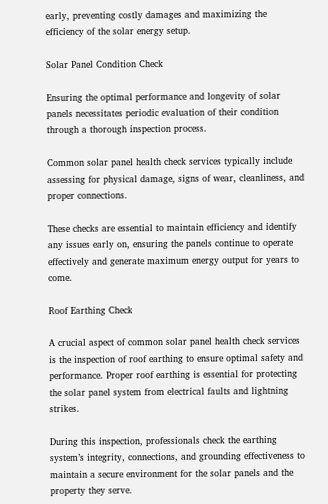early, preventing costly damages and maximizing the efficiency of the solar energy setup.

Solar Panel Condition Check

Ensuring the optimal performance and longevity of solar panels necessitates periodic evaluation of their condition through a thorough inspection process.

Common solar panel health check services typically include assessing for physical damage, signs of wear, cleanliness, and proper connections.

These checks are essential to maintain efficiency and identify any issues early on, ensuring the panels continue to operate effectively and generate maximum energy output for years to come.

Roof Earthing Check

A crucial aspect of common solar panel health check services is the inspection of roof earthing to ensure optimal safety and performance. Proper roof earthing is essential for protecting the solar panel system from electrical faults and lightning strikes.

During this inspection, professionals check the earthing system’s integrity, connections, and grounding effectiveness to maintain a secure environment for the solar panels and the property they serve.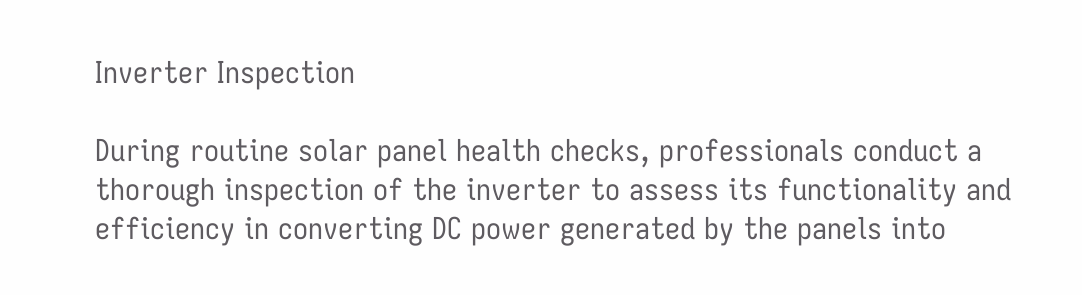Inverter Inspection

During routine solar panel health checks, professionals conduct a thorough inspection of the inverter to assess its functionality and efficiency in converting DC power generated by the panels into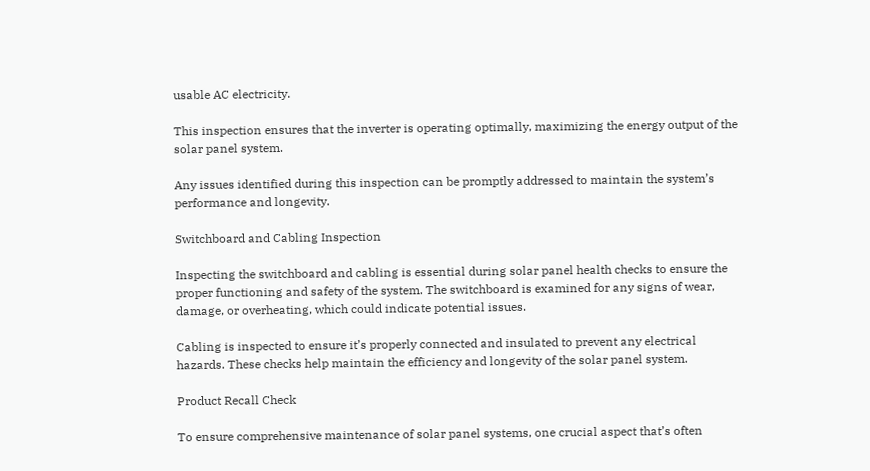usable AC electricity.

This inspection ensures that the inverter is operating optimally, maximizing the energy output of the solar panel system.

Any issues identified during this inspection can be promptly addressed to maintain the system’s performance and longevity.

Switchboard and Cabling Inspection

Inspecting the switchboard and cabling is essential during solar panel health checks to ensure the proper functioning and safety of the system. The switchboard is examined for any signs of wear, damage, or overheating, which could indicate potential issues.

Cabling is inspected to ensure it’s properly connected and insulated to prevent any electrical hazards. These checks help maintain the efficiency and longevity of the solar panel system.

Product Recall Check

To ensure comprehensive maintenance of solar panel systems, one crucial aspect that’s often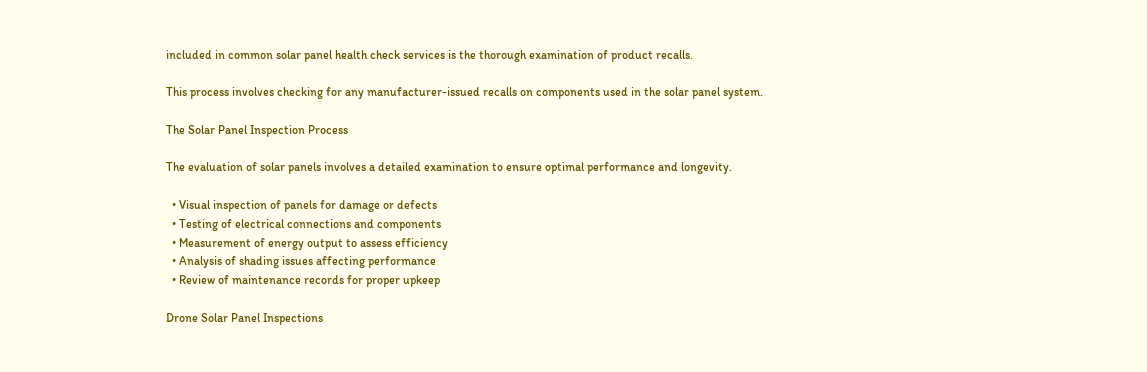included in common solar panel health check services is the thorough examination of product recalls.

This process involves checking for any manufacturer-issued recalls on components used in the solar panel system.

The Solar Panel Inspection Process

The evaluation of solar panels involves a detailed examination to ensure optimal performance and longevity.

  • Visual inspection of panels for damage or defects
  • Testing of electrical connections and components
  • Measurement of energy output to assess efficiency
  • Analysis of shading issues affecting performance
  • Review of maintenance records for proper upkeep

Drone Solar Panel Inspections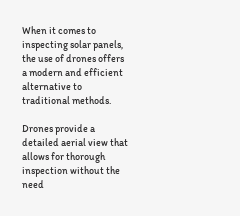When it comes to inspecting solar panels, the use of drones offers a modern and efficient alternative to traditional methods.

Drones provide a detailed aerial view that allows for thorough inspection without the need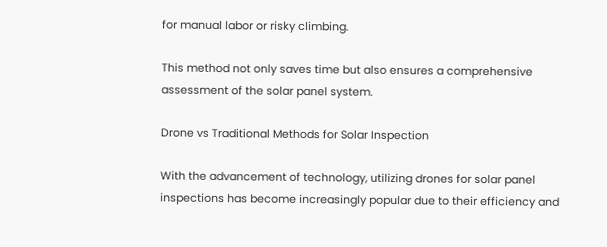for manual labor or risky climbing.

This method not only saves time but also ensures a comprehensive assessment of the solar panel system.

Drone vs Traditional Methods for Solar Inspection

With the advancement of technology, utilizing drones for solar panel inspections has become increasingly popular due to their efficiency and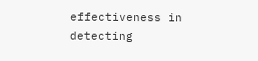effectiveness in detecting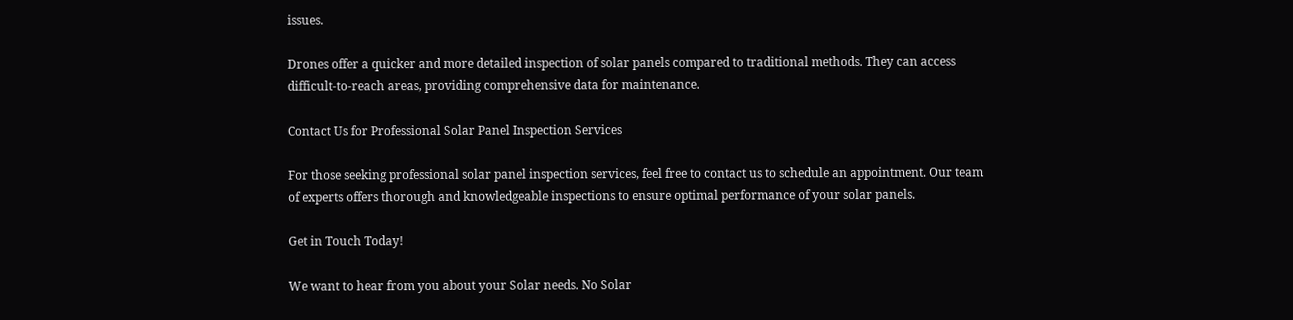issues.

Drones offer a quicker and more detailed inspection of solar panels compared to traditional methods. They can access difficult-to-reach areas, providing comprehensive data for maintenance.

Contact Us for Professional Solar Panel Inspection Services

For those seeking professional solar panel inspection services, feel free to contact us to schedule an appointment. Our team of experts offers thorough and knowledgeable inspections to ensure optimal performance of your solar panels.

Get in Touch Today!

We want to hear from you about your Solar needs. No Solar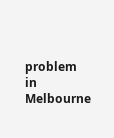problem in Melbourne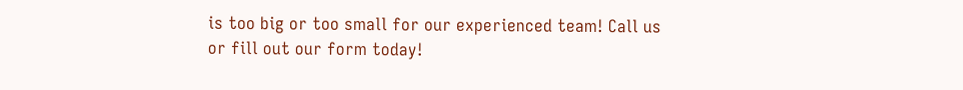is too big or too small for our experienced team! Call us or fill out our form today!